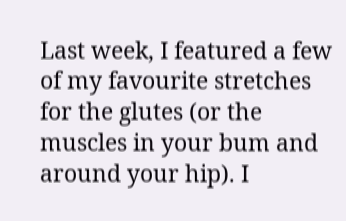Last week, I featured a few of my favourite stretches for the glutes (or the muscles in your bum and around your hip). I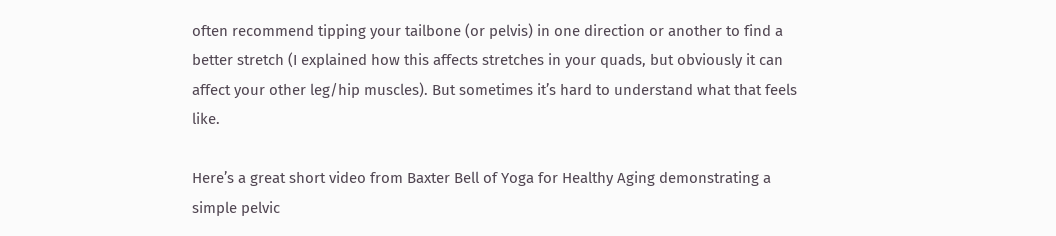often recommend tipping your tailbone (or pelvis) in one direction or another to find a better stretch (I explained how this affects stretches in your quads, but obviously it can affect your other leg/hip muscles). But sometimes it’s hard to understand what that feels like.

Here’s a great short video from Baxter Bell of Yoga for Healthy Aging demonstrating a simple pelvic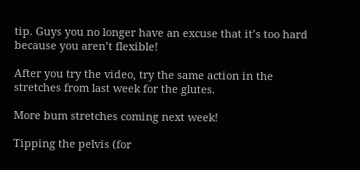tip. Guys you no longer have an excuse that it’s too hard because you aren’t flexible!

After you try the video, try the same action in the stretches from last week for the glutes.

More bum stretches coming next week!

Tipping the pelvis (for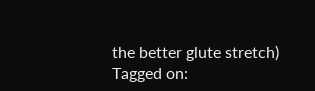the better glute stretch)
Tagged on: